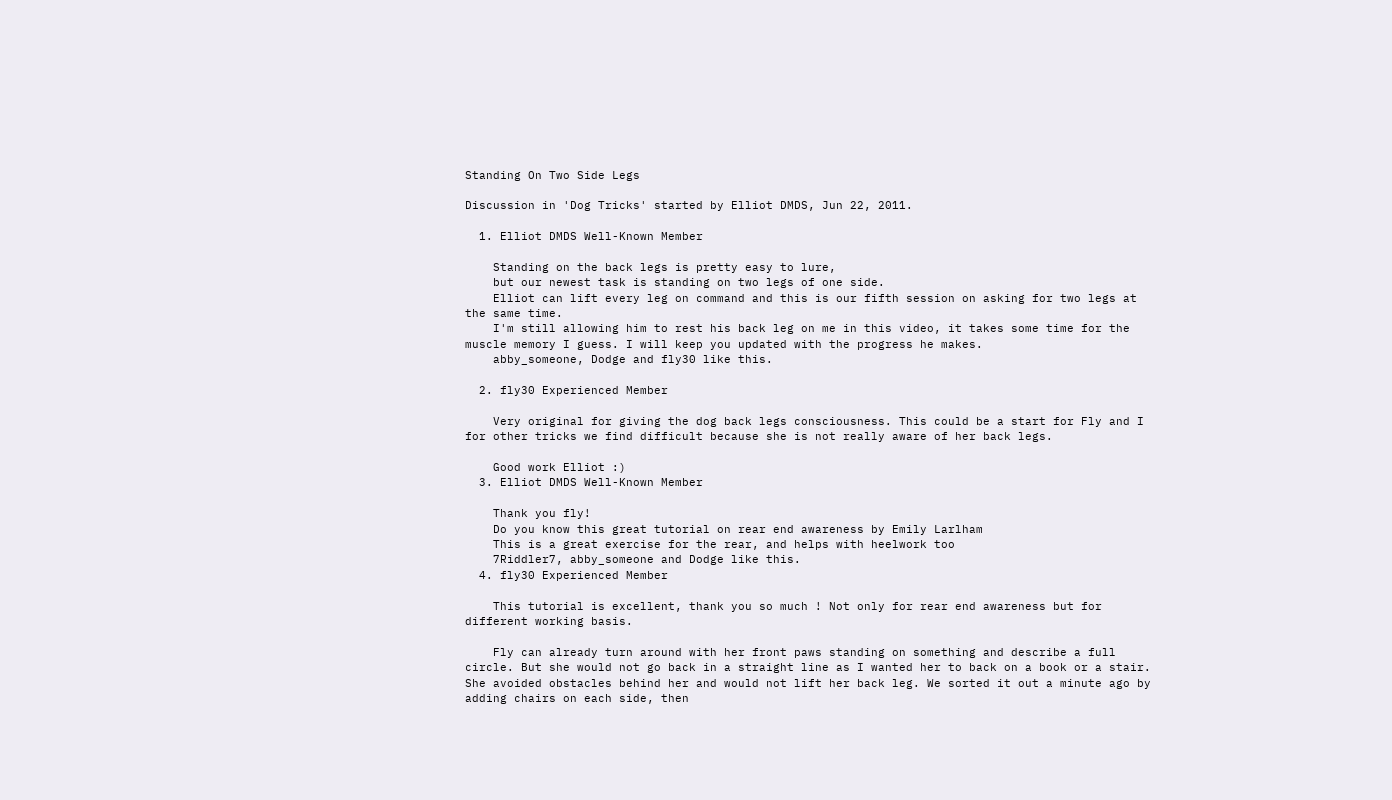Standing On Two Side Legs

Discussion in 'Dog Tricks' started by Elliot DMDS, Jun 22, 2011.

  1. Elliot DMDS Well-Known Member

    Standing on the back legs is pretty easy to lure,
    but our newest task is standing on two legs of one side.
    Elliot can lift every leg on command and this is our fifth session on asking for two legs at the same time.
    I'm still allowing him to rest his back leg on me in this video, it takes some time for the muscle memory I guess. I will keep you updated with the progress he makes.
    abby_someone, Dodge and fly30 like this.

  2. fly30 Experienced Member

    Very original for giving the dog back legs consciousness. This could be a start for Fly and I for other tricks we find difficult because she is not really aware of her back legs.

    Good work Elliot :)
  3. Elliot DMDS Well-Known Member

    Thank you fly!
    Do you know this great tutorial on rear end awareness by Emily Larlham
    This is a great exercise for the rear, and helps with heelwork too
    7Riddler7, abby_someone and Dodge like this.
  4. fly30 Experienced Member

    This tutorial is excellent, thank you so much ! Not only for rear end awareness but for different working basis.

    Fly can already turn around with her front paws standing on something and describe a full circle. But she would not go back in a straight line as I wanted her to back on a book or a stair. She avoided obstacles behind her and would not lift her back leg. We sorted it out a minute ago by adding chairs on each side, then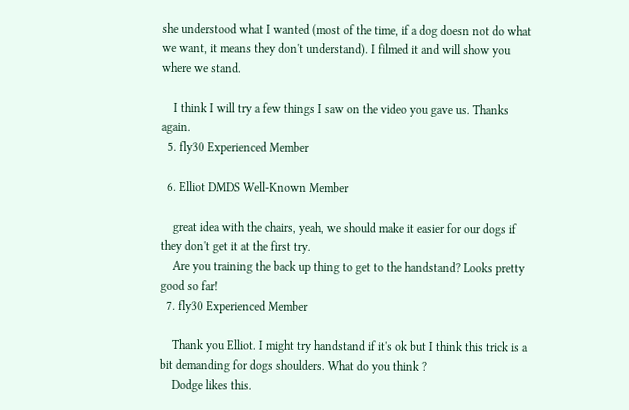she understood what I wanted (most of the time, if a dog doesn not do what we want, it means they don't understand). I filmed it and will show you where we stand.

    I think I will try a few things I saw on the video you gave us. Thanks again.
  5. fly30 Experienced Member

  6. Elliot DMDS Well-Known Member

    great idea with the chairs, yeah, we should make it easier for our dogs if they don't get it at the first try.
    Are you training the back up thing to get to the handstand? Looks pretty good so far!
  7. fly30 Experienced Member

    Thank you Elliot. I might try handstand if it's ok but I think this trick is a bit demanding for dogs shoulders. What do you think ?
    Dodge likes this.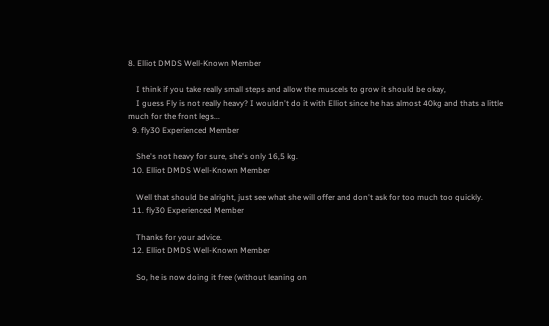8. Elliot DMDS Well-Known Member

    I think if you take really small steps and allow the muscels to grow it should be okay,
    I guess Fly is not really heavy? I wouldn't do it with Elliot since he has almost 40kg and thats a little much for the front legs...
  9. fly30 Experienced Member

    She's not heavy for sure, she's only 16,5 kg.
  10. Elliot DMDS Well-Known Member

    Well that should be alright, just see what she will offer and don't ask for too much too quickly.
  11. fly30 Experienced Member

    Thanks for your advice.
  12. Elliot DMDS Well-Known Member

    So, he is now doing it free (without leaning on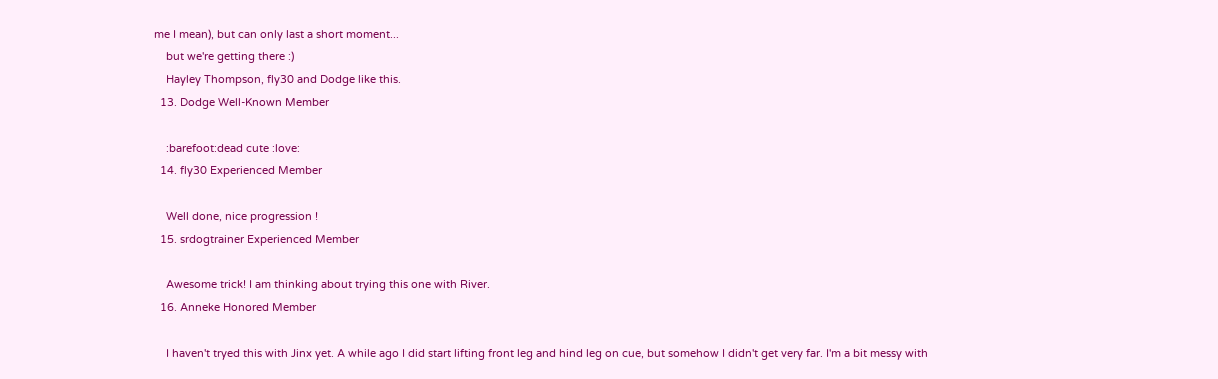me I mean), but can only last a short moment...
    but we're getting there :)
    Hayley Thompson, fly30 and Dodge like this.
  13. Dodge Well-Known Member

    :barefoot:dead cute :love:
  14. fly30 Experienced Member

    Well done, nice progression !
  15. srdogtrainer Experienced Member

    Awesome trick! I am thinking about trying this one with River.
  16. Anneke Honored Member

    I haven't tryed this with Jinx yet. A while ago I did start lifting front leg and hind leg on cue, but somehow I didn't get very far. I'm a bit messy with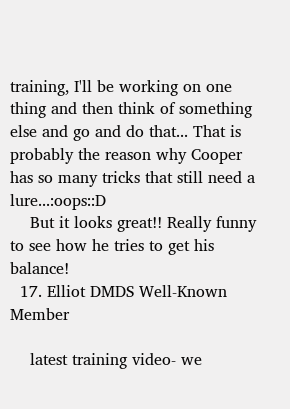training, I'll be working on one thing and then think of something else and go and do that... That is probably the reason why Cooper has so many tricks that still need a lure...:oops::D
    But it looks great!! Really funny to see how he tries to get his balance!
  17. Elliot DMDS Well-Known Member

    latest training video- we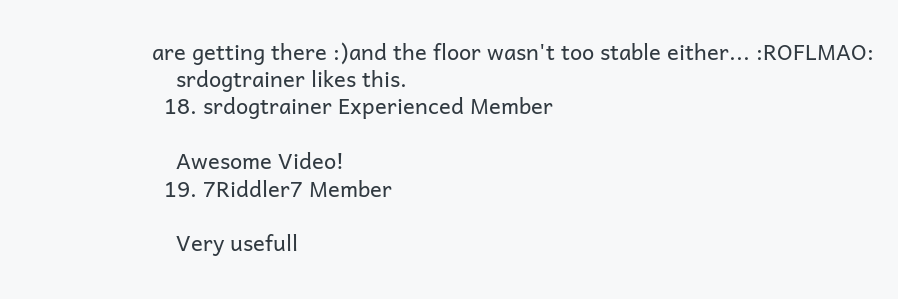are getting there :)and the floor wasn't too stable either... :ROFLMAO:
    srdogtrainer likes this.
  18. srdogtrainer Experienced Member

    Awesome Video!
  19. 7Riddler7 Member

    Very usefull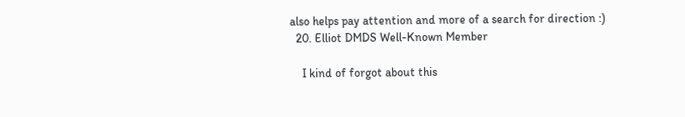also helps pay attention and more of a search for direction :)
  20. Elliot DMDS Well-Known Member

    I kind of forgot about this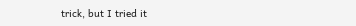trick, but I tried it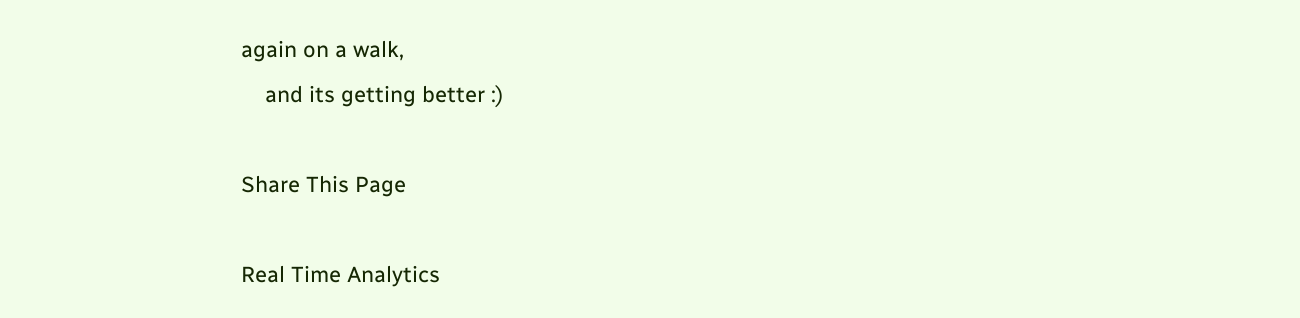again on a walk,
    and its getting better :)

Share This Page

Real Time Analytics